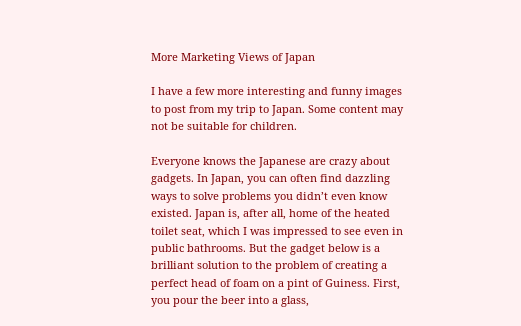More Marketing Views of Japan

I have a few more interesting and funny images to post from my trip to Japan. Some content may not be suitable for children.

Everyone knows the Japanese are crazy about gadgets. In Japan, you can often find dazzling ways to solve problems you didn’t even know existed. Japan is, after all, home of the heated toilet seat, which I was impressed to see even in public bathrooms. But the gadget below is a brilliant solution to the problem of creating a perfect head of foam on a pint of Guiness. First, you pour the beer into a glass,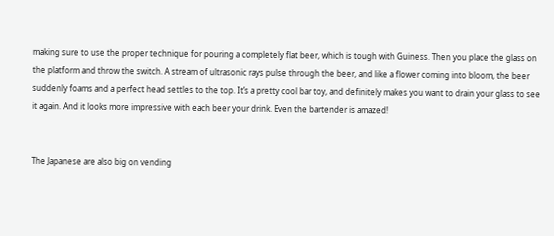making sure to use the proper technique for pouring a completely flat beer, which is tough with Guiness. Then you place the glass on the platform and throw the switch. A stream of ultrasonic rays pulse through the beer, and like a flower coming into bloom, the beer suddenly foams and a perfect head settles to the top. It’s a pretty cool bar toy, and definitely makes you want to drain your glass to see it again. And it looks more impressive with each beer your drink. Even the bartender is amazed!


The Japanese are also big on vending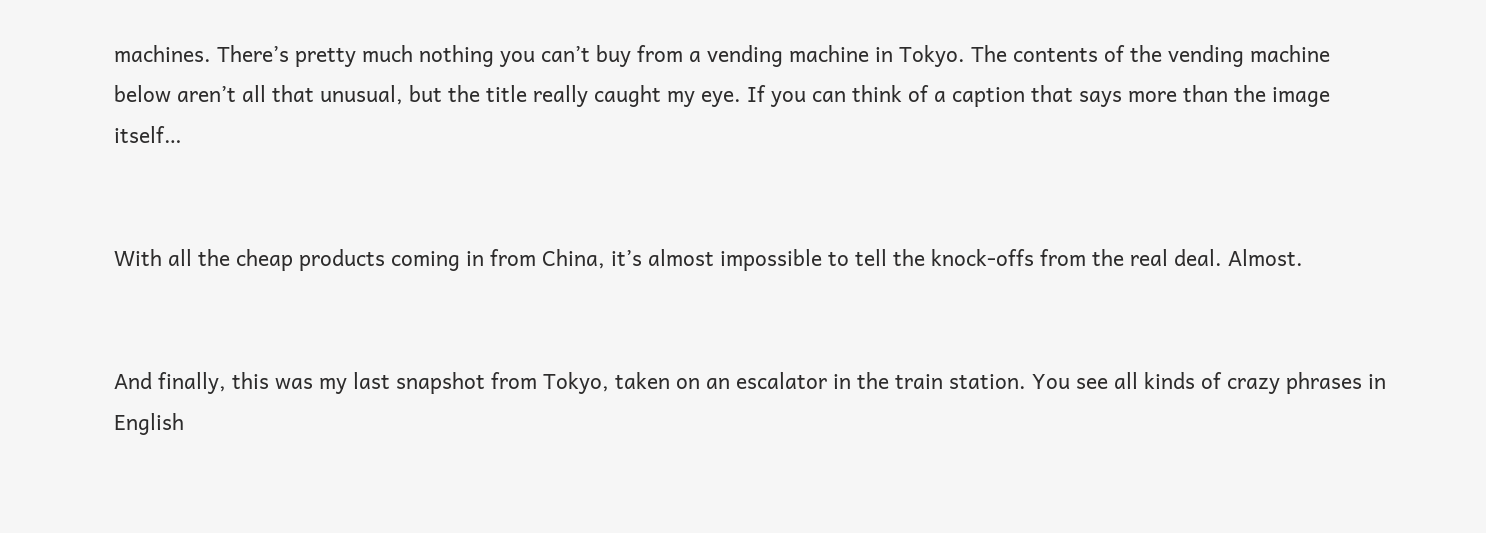machines. There’s pretty much nothing you can’t buy from a vending machine in Tokyo. The contents of the vending machine below aren’t all that unusual, but the title really caught my eye. If you can think of a caption that says more than the image itself…


With all the cheap products coming in from China, it’s almost impossible to tell the knock-offs from the real deal. Almost.


And finally, this was my last snapshot from Tokyo, taken on an escalator in the train station. You see all kinds of crazy phrases in English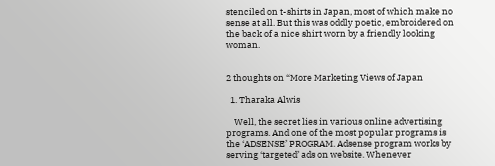stenciled on t-shirts in Japan, most of which make no sense at all. But this was oddly poetic, embroidered on the back of a nice shirt worn by a friendly looking woman.


2 thoughts on “More Marketing Views of Japan

  1. Tharaka Alwis

    Well, the secret lies in various online advertising programs. And one of the most popular programs is the ‘ADSENSE’ PROGRAM. Adsense program works by serving ‘targeted’ ads on website. Whenever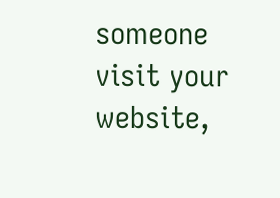someone visit your website,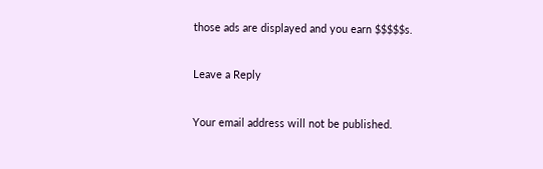those ads are displayed and you earn $$$$$s.

Leave a Reply

Your email address will not be published.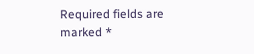Required fields are marked *